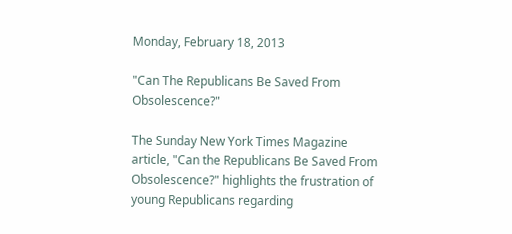Monday, February 18, 2013

"Can The Republicans Be Saved From Obsolescence?"

The Sunday New York Times Magazine article, "Can the Republicans Be Saved From Obsolescence?" highlights the frustration of young Republicans regarding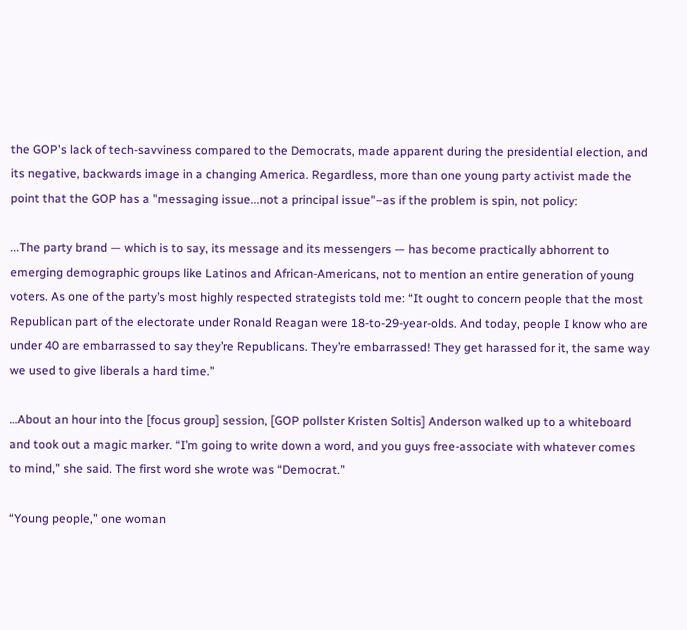the GOP's lack of tech-savviness compared to the Democrats, made apparent during the presidential election, and its negative, backwards image in a changing America. Regardless, more than one young party activist made the point that the GOP has a "messaging issue...not a principal issue"–as if the problem is spin, not policy:

...The party brand — which is to say, its message and its messengers — has become practically abhorrent to emerging demographic groups like Latinos and African-Americans, not to mention an entire generation of young voters. As one of the party’s most highly respected strategists told me: “It ought to concern people that the most Republican part of the electorate under Ronald Reagan were 18-to-29-year-olds. And today, people I know who are under 40 are embarrassed to say they’re Republicans. They’re embarrassed! They get harassed for it, the same way we used to give liberals a hard time.”

…About an hour into the [focus group] session, [GOP pollster Kristen Soltis] Anderson walked up to a whiteboard and took out a magic marker. “I’m going to write down a word, and you guys free-associate with whatever comes to mind,” she said. The first word she wrote was “Democrat.”

“Young people,” one woman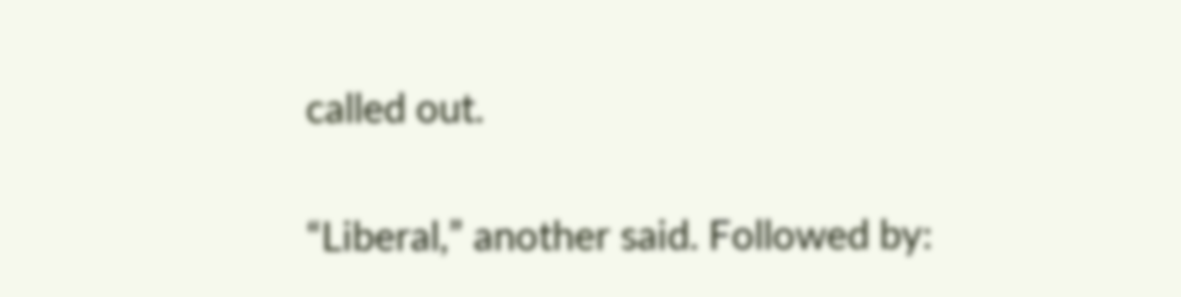called out.

“Liberal,” another said. Followed by: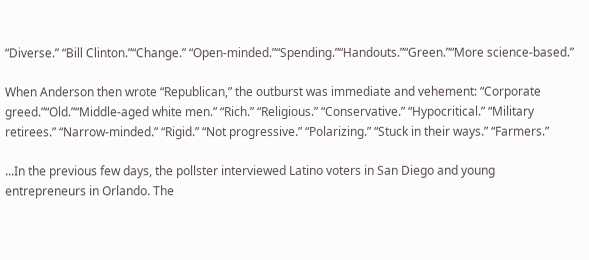“Diverse.” “Bill Clinton.”“Change.” “Open-minded.”“Spending.”“Handouts.”“Green.”“More science-based.”

When Anderson then wrote “Republican,” the outburst was immediate and vehement: “Corporate greed.”“Old.”“Middle-aged white men.” “Rich.” “Religious.” “Conservative.” “Hypocritical.” “Military retirees.” “Narrow-minded.” “Rigid.” “Not progressive.” “Polarizing.” “Stuck in their ways.” “Farmers.”

...In the previous few days, the pollster interviewed Latino voters in San Diego and young entrepreneurs in Orlando. The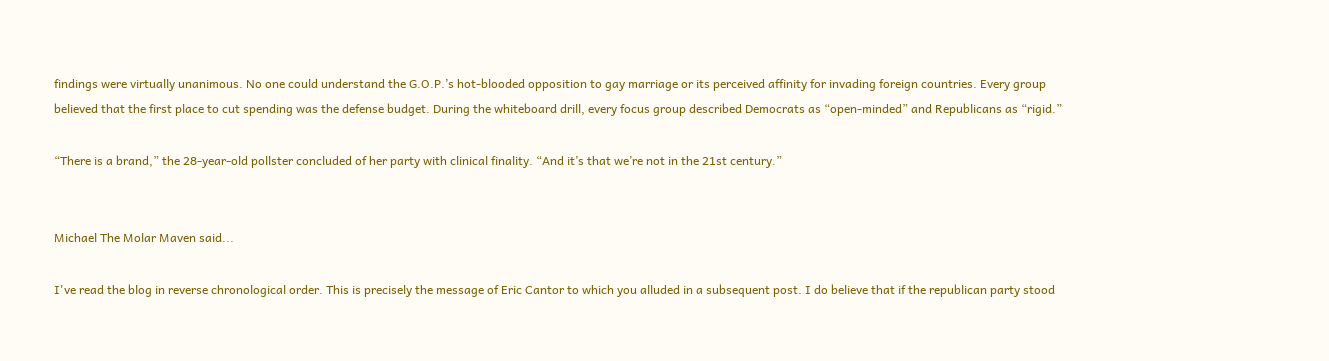findings were virtually unanimous. No one could understand the G.O.P.’s hot-blooded opposition to gay marriage or its perceived affinity for invading foreign countries. Every group believed that the first place to cut spending was the defense budget. During the whiteboard drill, every focus group described Democrats as “open-minded” and Republicans as “rigid.”

“There is a brand,” the 28-year-old pollster concluded of her party with clinical finality. “And it’s that we’re not in the 21st century.”


Michael The Molar Maven said...

I've read the blog in reverse chronological order. This is precisely the message of Eric Cantor to which you alluded in a subsequent post. I do believe that if the republican party stood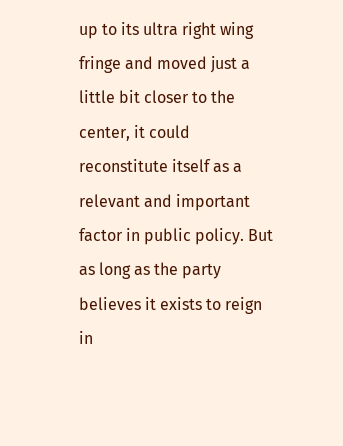up to its ultra right wing fringe and moved just a little bit closer to the center, it could reconstitute itself as a relevant and important factor in public policy. But as long as the party believes it exists to reign in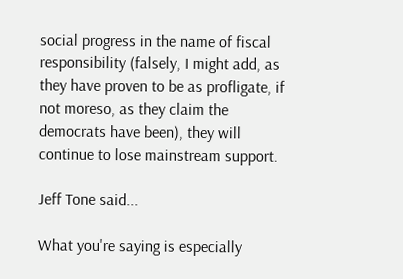social progress in the name of fiscal responsibility (falsely, I might add, as they have proven to be as profligate, if not moreso, as they claim the democrats have been), they will continue to lose mainstream support.

Jeff Tone said...

What you're saying is especially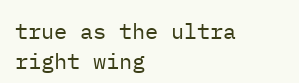true as the ultra right wing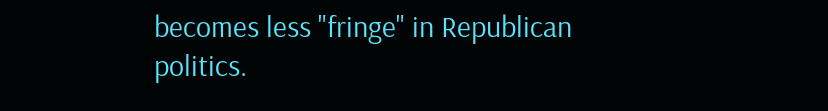becomes less "fringe" in Republican politics.